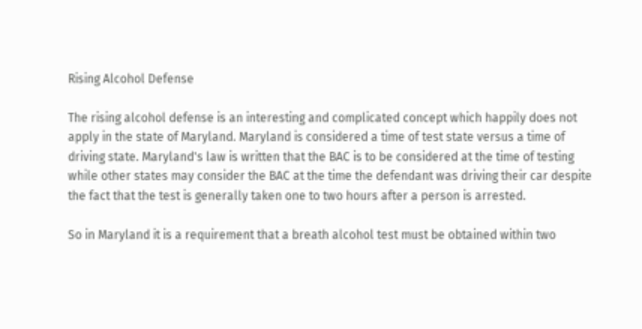Rising Alcohol Defense

The rising alcohol defense is an interesting and complicated concept which happily does not apply in the state of Maryland. Maryland is considered a time of test state versus a time of driving state. Maryland's law is written that the BAC is to be considered at the time of testing while other states may consider the BAC at the time the defendant was driving their car despite the fact that the test is generally taken one to two hours after a person is arrested.

So in Maryland it is a requirement that a breath alcohol test must be obtained within two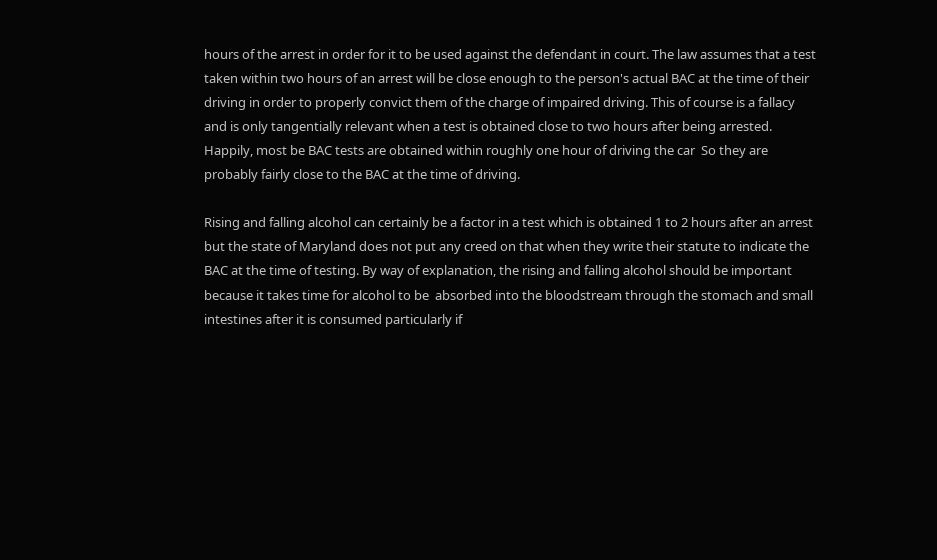hours of the arrest in order for it to be used against the defendant in court. The law assumes that a test taken within two hours of an arrest will be close enough to the person's actual BAC at the time of their driving in order to properly convict them of the charge of impaired driving. This of course is a fallacy and is only tangentially relevant when a test is obtained close to two hours after being arrested. Happily, most be BAC tests are obtained within roughly one hour of driving the car  So they are probably fairly close to the BAC at the time of driving.

Rising and falling alcohol can certainly be a factor in a test which is obtained 1 to 2 hours after an arrest but the state of Maryland does not put any creed on that when they write their statute to indicate the BAC at the time of testing. By way of explanation, the rising and falling alcohol should be important because it takes time for alcohol to be  absorbed into the bloodstream through the stomach and small intestines after it is consumed particularly if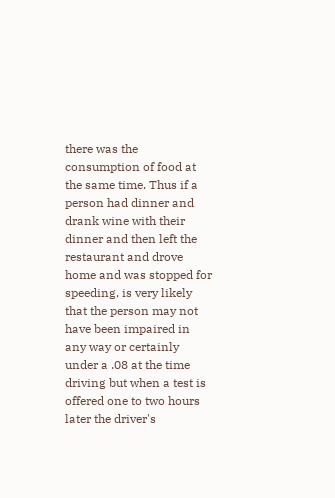there was the consumption of food at the same time. Thus if a person had dinner and drank wine with their dinner and then left the restaurant and drove home and was stopped for speeding, is very likely that the person may not have been impaired in any way or certainly under a .08 at the time driving but when a test is offered one to two hours later the driver's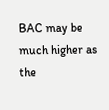BAC may be much higher as the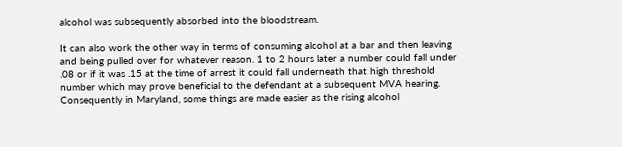alcohol was subsequently absorbed into the bloodstream.

It can also work the other way in terms of consuming alcohol at a bar and then leaving and being pulled over for whatever reason. 1 to 2 hours later a number could fall under .08 or if it was .15 at the time of arrest it could fall underneath that high threshold number which may prove beneficial to the defendant at a subsequent MVA hearing.  Consequently in Maryland, some things are made easier as the rising alcohol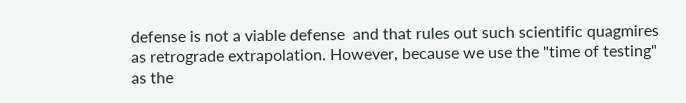defense is not a viable defense  and that rules out such scientific quagmires as retrograde extrapolation. However, because we use the "time of testing" as the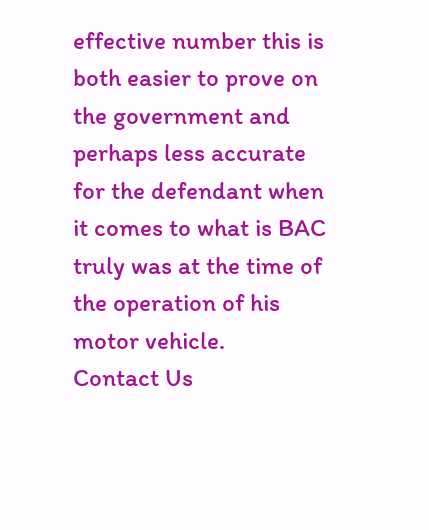effective number this is both easier to prove on the government and perhaps less accurate for the defendant when it comes to what is BAC truly was at the time of the operation of his motor vehicle.
Contact Us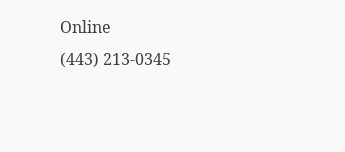Online
(443) 213-0345